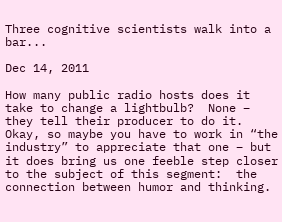Three cognitive scientists walk into a bar...

Dec 14, 2011

How many public radio hosts does it take to change a lightbulb?  None – they tell their producer to do it.  Okay, so maybe you have to work in “the industry” to appreciate that one – but it does bring us one feeble step closer to the subject of this segment:  the connection between humor and thinking.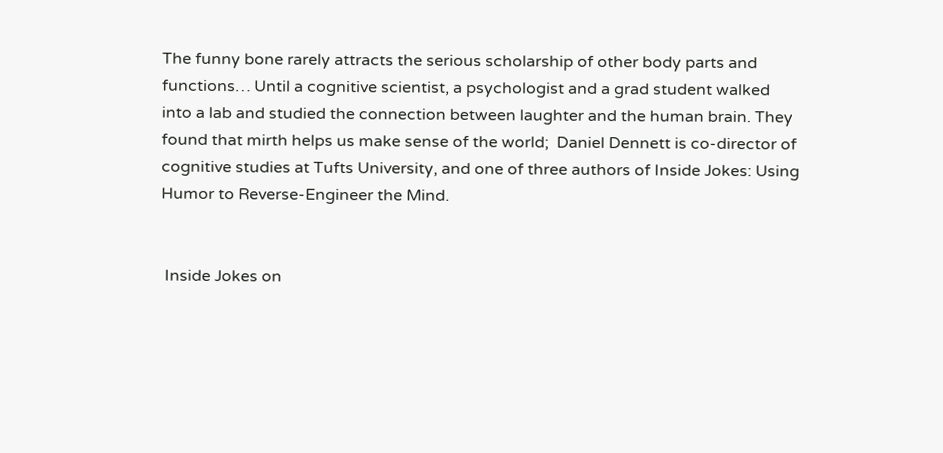The funny bone rarely attracts the serious scholarship of other body parts and functions… Until a cognitive scientist, a psychologist and a grad student walked into a lab and studied the connection between laughter and the human brain. They found that mirth helps us make sense of the world;  Daniel Dennett is co-director of cognitive studies at Tufts University, and one of three authors of Inside Jokes: Using Humor to Reverse-Engineer the Mind.


 Inside Jokes on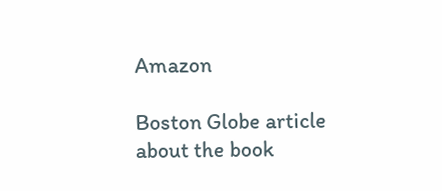Amazon

Boston Globe article about the book